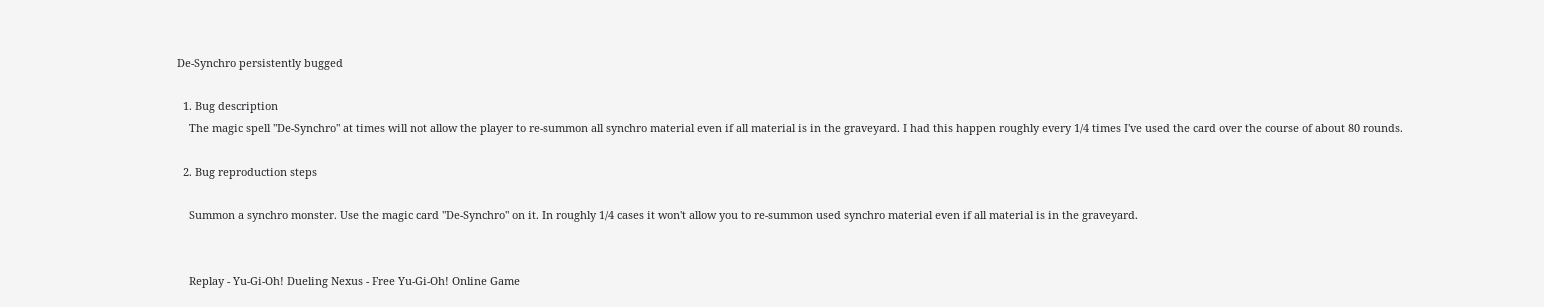De-Synchro persistently bugged

  1. Bug description
    The magic spell "De-Synchro" at times will not allow the player to re-summon all synchro material even if all material is in the graveyard. I had this happen roughly every 1/4 times I've used the card over the course of about 80 rounds.

  2. Bug reproduction steps

    Summon a synchro monster. Use the magic card "De-Synchro" on it. In roughly 1/4 cases it won't allow you to re-summon used synchro material even if all material is in the graveyard.


    Replay - Yu-Gi-Oh! Dueling Nexus - Free Yu-Gi-Oh! Online Game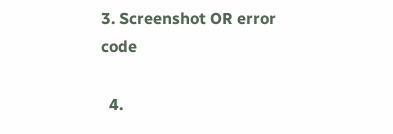3. Screenshot OR error code

  4.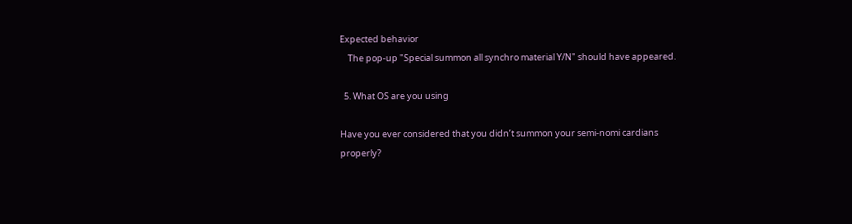Expected behavior
    The pop-up "Special summon all synchro material Y/N" should have appeared.

  5. What OS are you using

Have you ever considered that you didn’t summon your semi-nomi cardians properly?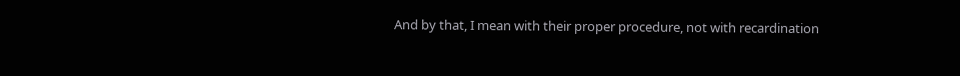And by that, I mean with their proper procedure, not with recardination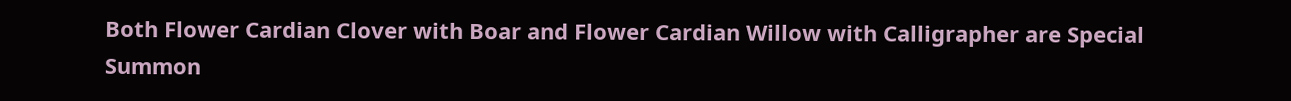Both Flower Cardian Clover with Boar and Flower Cardian Willow with Calligrapher are Special Summon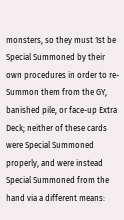monsters, so they must 1st be Special Summoned by their own procedures in order to re-Summon them from the GY, banished pile, or face-up Extra Deck; neither of these cards were Special Summoned properly, and were instead Special Summoned from the hand via a different means: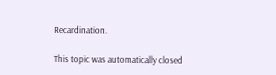Recardination.

This topic was automatically closed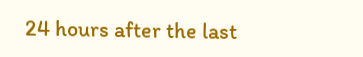24 hours after the last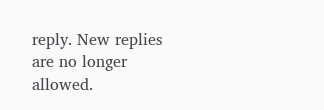reply. New replies are no longer allowed.